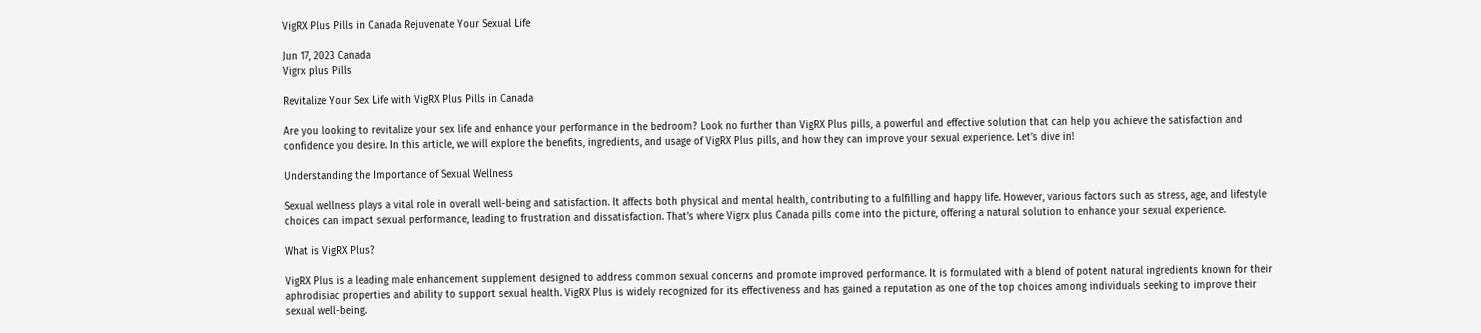VigRX Plus Pills in Canada Rejuvenate Your Sexual Life

Jun 17, 2023 Canada
Vigrx plus Pills

Revitalize Your Sex Life with VigRX Plus Pills in Canada

Are you looking to revitalize your sex life and enhance your performance in the bedroom? Look no further than VigRX Plus pills, a powerful and effective solution that can help you achieve the satisfaction and confidence you desire. In this article, we will explore the benefits, ingredients, and usage of VigRX Plus pills, and how they can improve your sexual experience. Let’s dive in!

Understanding the Importance of Sexual Wellness

Sexual wellness plays a vital role in overall well-being and satisfaction. It affects both physical and mental health, contributing to a fulfilling and happy life. However, various factors such as stress, age, and lifestyle choices can impact sexual performance, leading to frustration and dissatisfaction. That’s where Vigrx plus Canada pills come into the picture, offering a natural solution to enhance your sexual experience.

What is VigRX Plus?

VigRX Plus is a leading male enhancement supplement designed to address common sexual concerns and promote improved performance. It is formulated with a blend of potent natural ingredients known for their aphrodisiac properties and ability to support sexual health. VigRX Plus is widely recognized for its effectiveness and has gained a reputation as one of the top choices among individuals seeking to improve their sexual well-being.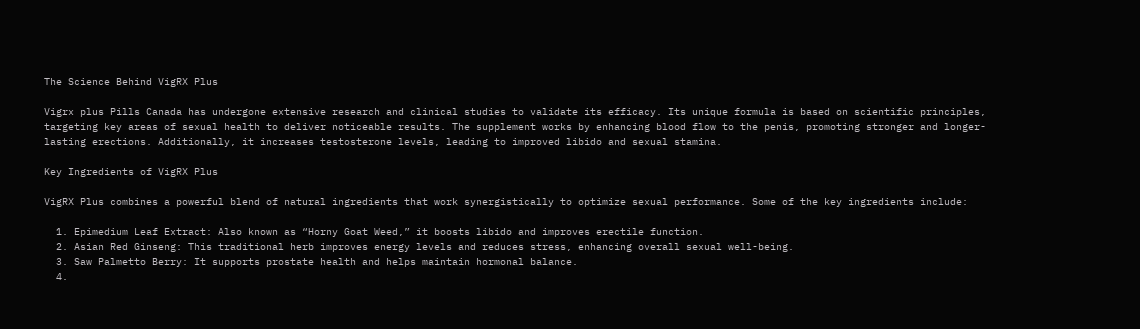The Science Behind VigRX Plus

Vigrx plus Pills Canada has undergone extensive research and clinical studies to validate its efficacy. Its unique formula is based on scientific principles, targeting key areas of sexual health to deliver noticeable results. The supplement works by enhancing blood flow to the penis, promoting stronger and longer-lasting erections. Additionally, it increases testosterone levels, leading to improved libido and sexual stamina.

Key Ingredients of VigRX Plus

VigRX Plus combines a powerful blend of natural ingredients that work synergistically to optimize sexual performance. Some of the key ingredients include:

  1. Epimedium Leaf Extract: Also known as “Horny Goat Weed,” it boosts libido and improves erectile function.
  2. Asian Red Ginseng: This traditional herb improves energy levels and reduces stress, enhancing overall sexual well-being.
  3. Saw Palmetto Berry: It supports prostate health and helps maintain hormonal balance.
  4.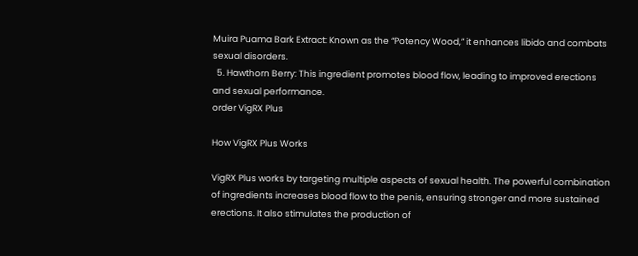Muira Puama Bark Extract: Known as the “Potency Wood,” it enhances libido and combats sexual disorders.
  5. Hawthorn Berry: This ingredient promotes blood flow, leading to improved erections and sexual performance.
order VigRX Plus

How VigRX Plus Works

VigRX Plus works by targeting multiple aspects of sexual health. The powerful combination of ingredients increases blood flow to the penis, ensuring stronger and more sustained erections. It also stimulates the production of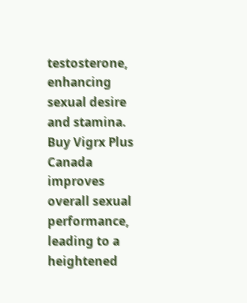testosterone, enhancing sexual desire and stamina. Buy Vigrx Plus Canada improves overall sexual performance, leading to a heightened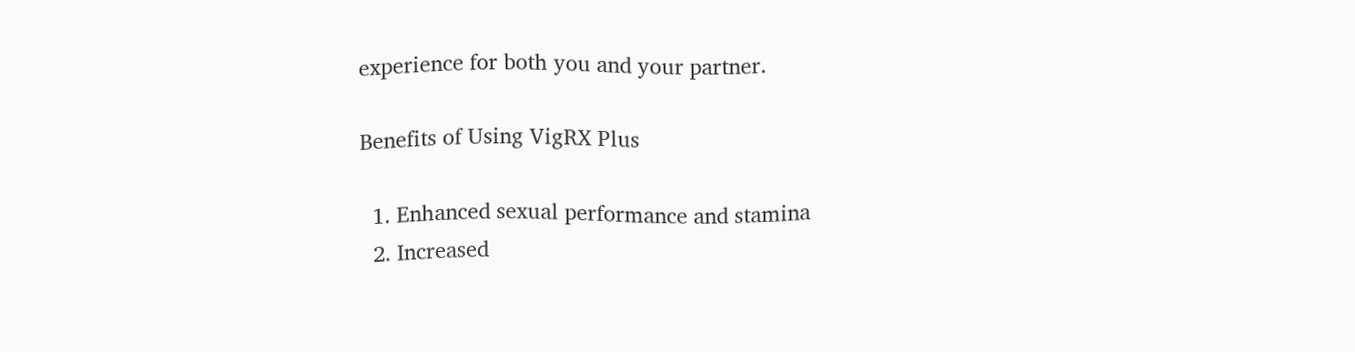experience for both you and your partner.

Benefits of Using VigRX Plus

  1. Enhanced sexual performance and stamina
  2. Increased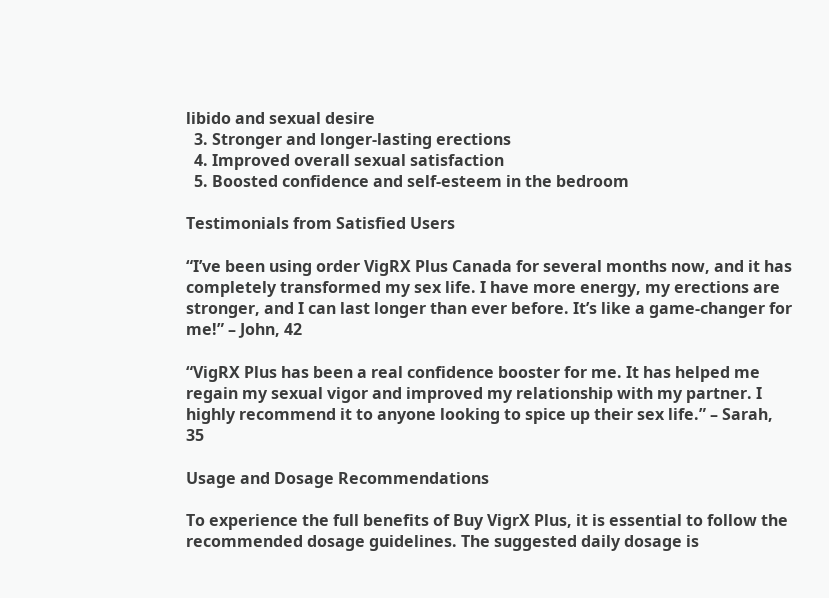libido and sexual desire
  3. Stronger and longer-lasting erections
  4. Improved overall sexual satisfaction
  5. Boosted confidence and self-esteem in the bedroom

Testimonials from Satisfied Users

“I’ve been using order VigRX Plus Canada for several months now, and it has completely transformed my sex life. I have more energy, my erections are stronger, and I can last longer than ever before. It’s like a game-changer for me!” – John, 42

“VigRX Plus has been a real confidence booster for me. It has helped me regain my sexual vigor and improved my relationship with my partner. I highly recommend it to anyone looking to spice up their sex life.” – Sarah, 35

Usage and Dosage Recommendations

To experience the full benefits of Buy VigrX Plus, it is essential to follow the recommended dosage guidelines. The suggested daily dosage is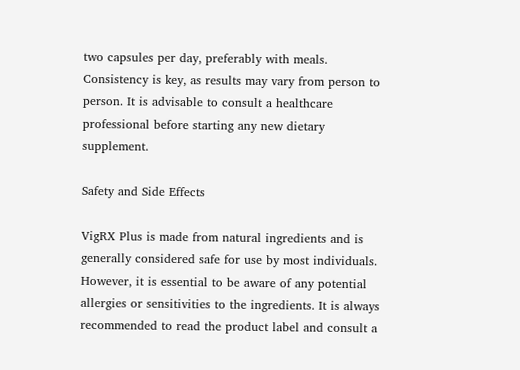two capsules per day, preferably with meals. Consistency is key, as results may vary from person to person. It is advisable to consult a healthcare professional before starting any new dietary supplement.

Safety and Side Effects

VigRX Plus is made from natural ingredients and is generally considered safe for use by most individuals. However, it is essential to be aware of any potential allergies or sensitivities to the ingredients. It is always recommended to read the product label and consult a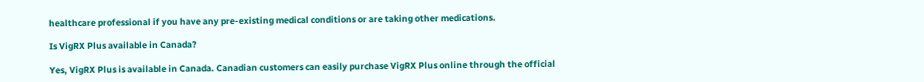healthcare professional if you have any pre-existing medical conditions or are taking other medications.

Is VigRX Plus available in Canada?

Yes, VigRX Plus is available in Canada. Canadian customers can easily purchase VigRX Plus online through the official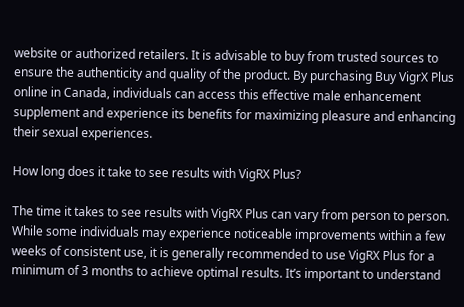website or authorized retailers. It is advisable to buy from trusted sources to ensure the authenticity and quality of the product. By purchasing Buy VigrX Plus online in Canada, individuals can access this effective male enhancement supplement and experience its benefits for maximizing pleasure and enhancing their sexual experiences.

How long does it take to see results with VigRX Plus?

The time it takes to see results with VigRX Plus can vary from person to person. While some individuals may experience noticeable improvements within a few weeks of consistent use, it is generally recommended to use VigRX Plus for a minimum of 3 months to achieve optimal results. It’s important to understand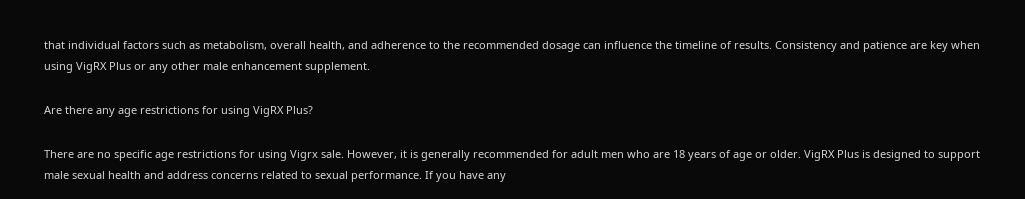that individual factors such as metabolism, overall health, and adherence to the recommended dosage can influence the timeline of results. Consistency and patience are key when using VigRX Plus or any other male enhancement supplement.

Are there any age restrictions for using VigRX Plus?

There are no specific age restrictions for using Vigrx sale. However, it is generally recommended for adult men who are 18 years of age or older. VigRX Plus is designed to support male sexual health and address concerns related to sexual performance. If you have any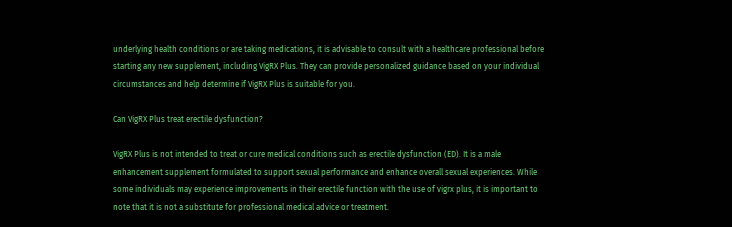underlying health conditions or are taking medications, it is advisable to consult with a healthcare professional before starting any new supplement, including VigRX Plus. They can provide personalized guidance based on your individual circumstances and help determine if VigRX Plus is suitable for you.

Can VigRX Plus treat erectile dysfunction?

VigRX Plus is not intended to treat or cure medical conditions such as erectile dysfunction (ED). It is a male enhancement supplement formulated to support sexual performance and enhance overall sexual experiences. While some individuals may experience improvements in their erectile function with the use of vigrx plus, it is important to note that it is not a substitute for professional medical advice or treatment.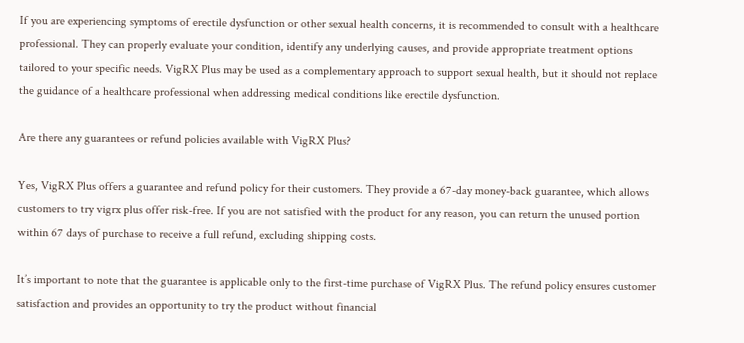If you are experiencing symptoms of erectile dysfunction or other sexual health concerns, it is recommended to consult with a healthcare professional. They can properly evaluate your condition, identify any underlying causes, and provide appropriate treatment options tailored to your specific needs. VigRX Plus may be used as a complementary approach to support sexual health, but it should not replace the guidance of a healthcare professional when addressing medical conditions like erectile dysfunction.

Are there any guarantees or refund policies available with VigRX Plus?

Yes, VigRX Plus offers a guarantee and refund policy for their customers. They provide a 67-day money-back guarantee, which allows customers to try vigrx plus offer risk-free. If you are not satisfied with the product for any reason, you can return the unused portion within 67 days of purchase to receive a full refund, excluding shipping costs.

It’s important to note that the guarantee is applicable only to the first-time purchase of VigRX Plus. The refund policy ensures customer satisfaction and provides an opportunity to try the product without financial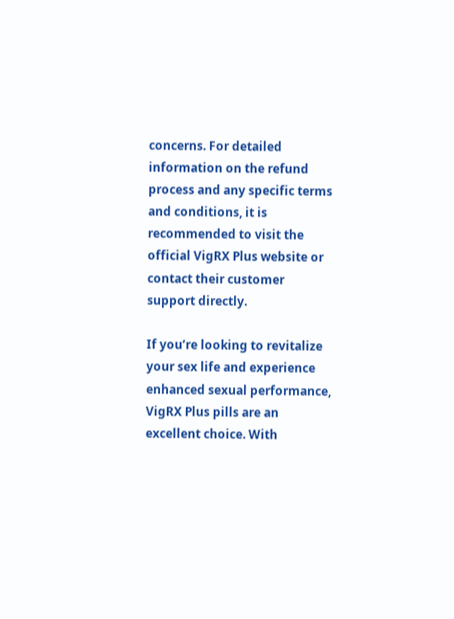concerns. For detailed information on the refund process and any specific terms and conditions, it is recommended to visit the official VigRX Plus website or contact their customer support directly.

If you’re looking to revitalize your sex life and experience enhanced sexual performance, VigRX Plus pills are an excellent choice. With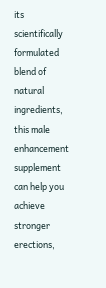its scientifically formulated blend of natural ingredients, this male enhancement supplement can help you achieve stronger erections,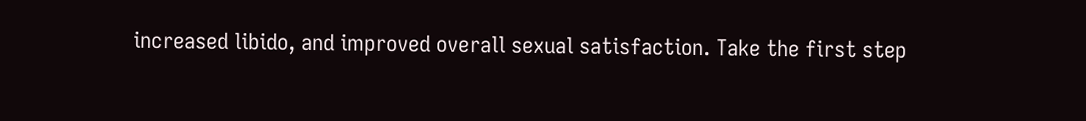increased libido, and improved overall sexual satisfaction. Take the first step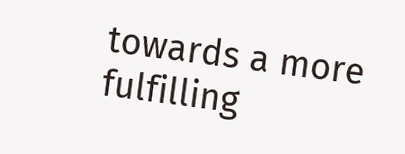towards a more fulfilling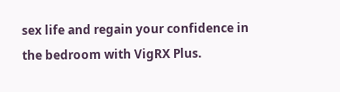sex life and regain your confidence in the bedroom with VigRX Plus.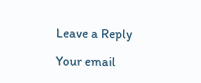Leave a Reply

Your email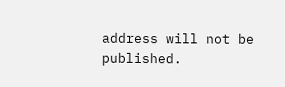address will not be published.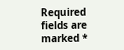Required fields are marked *